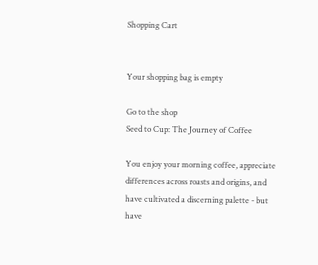Shopping Cart


Your shopping bag is empty

Go to the shop
Seed to Cup: The Journey of Coffee

You enjoy your morning coffee, appreciate differences across roasts and origins, and have cultivated a discerning palette - but have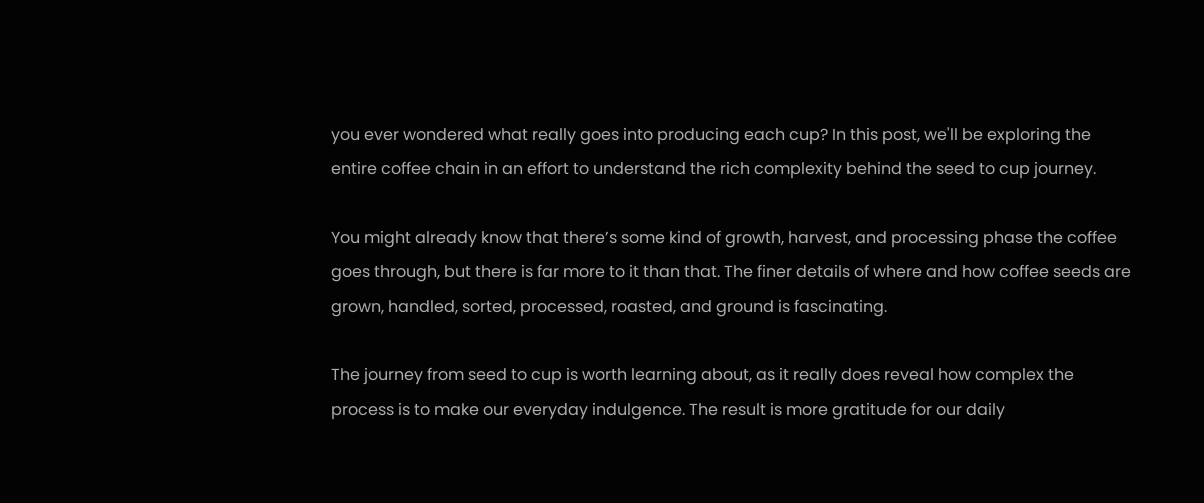you ever wondered what really goes into producing each cup? In this post, we'll be exploring the entire coffee chain in an effort to understand the rich complexity behind the seed to cup journey.

You might already know that there’s some kind of growth, harvest, and processing phase the coffee goes through, but there is far more to it than that. The finer details of where and how coffee seeds are grown, handled, sorted, processed, roasted, and ground is fascinating.

The journey from seed to cup is worth learning about, as it really does reveal how complex the process is to make our everyday indulgence. The result is more gratitude for our daily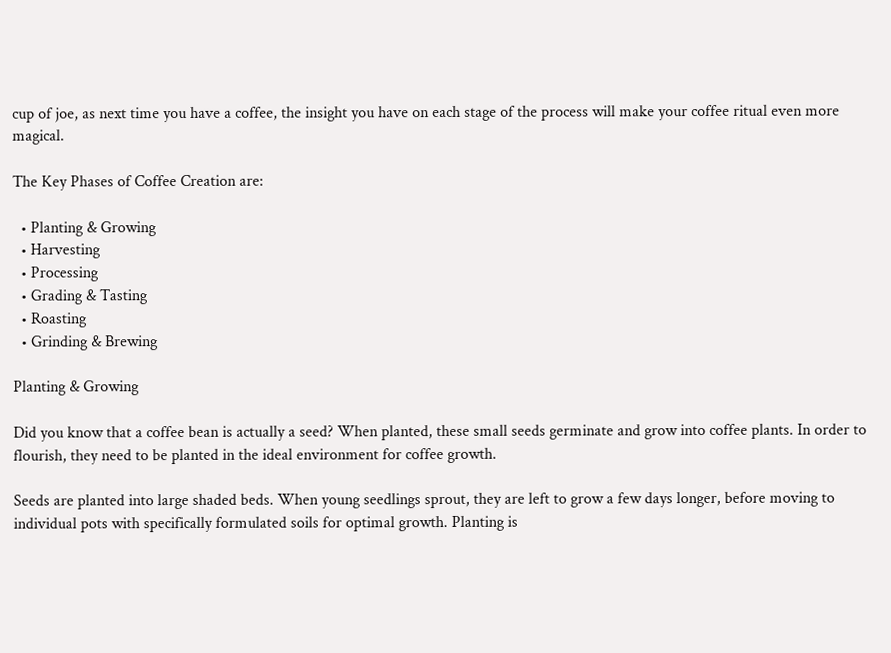cup of joe, as next time you have a coffee, the insight you have on each stage of the process will make your coffee ritual even more magical.

The Key Phases of Coffee Creation are:

  • Planting & Growing
  • Harvesting
  • Processing
  • Grading & Tasting
  • Roasting
  • Grinding & Brewing

Planting & Growing

Did you know that a coffee bean is actually a seed? When planted, these small seeds germinate and grow into coffee plants. In order to flourish, they need to be planted in the ideal environment for coffee growth.

Seeds are planted into large shaded beds. When young seedlings sprout, they are left to grow a few days longer, before moving to individual pots with specifically formulated soils for optimal growth. Planting is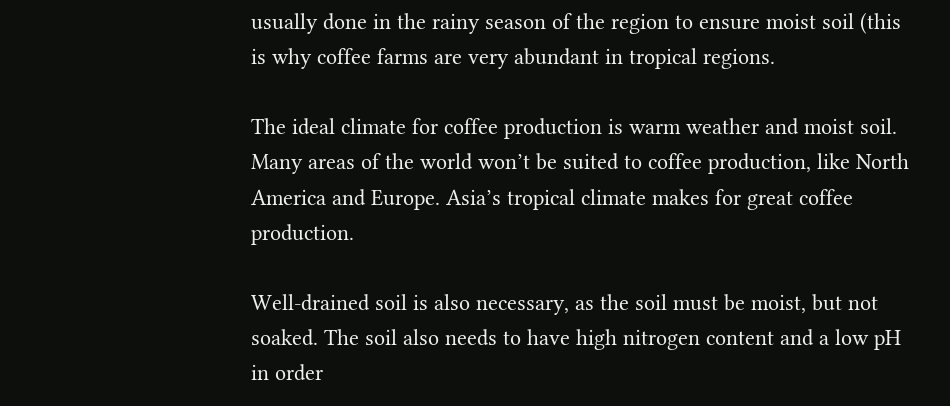usually done in the rainy season of the region to ensure moist soil (this is why coffee farms are very abundant in tropical regions.

The ideal climate for coffee production is warm weather and moist soil. Many areas of the world won’t be suited to coffee production, like North America and Europe. Asia’s tropical climate makes for great coffee production.

Well-drained soil is also necessary, as the soil must be moist, but not soaked. The soil also needs to have high nitrogen content and a low pH in order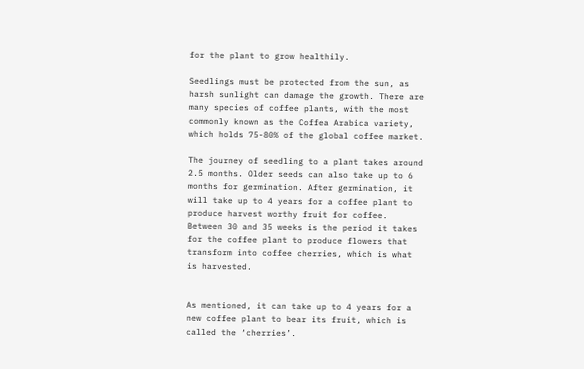for the plant to grow healthily.

Seedlings must be protected from the sun, as harsh sunlight can damage the growth. There are many species of coffee plants, with the most commonly known as the Coffea Arabica variety, which holds 75-80% of the global coffee market.

The journey of seedling to a plant takes around 2.5 months. Older seeds can also take up to 6 months for germination. After germination, it will take up to 4 years for a coffee plant to produce harvest worthy fruit for coffee. Between 30 and 35 weeks is the period it takes for the coffee plant to produce flowers that transform into coffee cherries, which is what is harvested.


As mentioned, it can take up to 4 years for a new coffee plant to bear its fruit, which is called the ‘cherries’.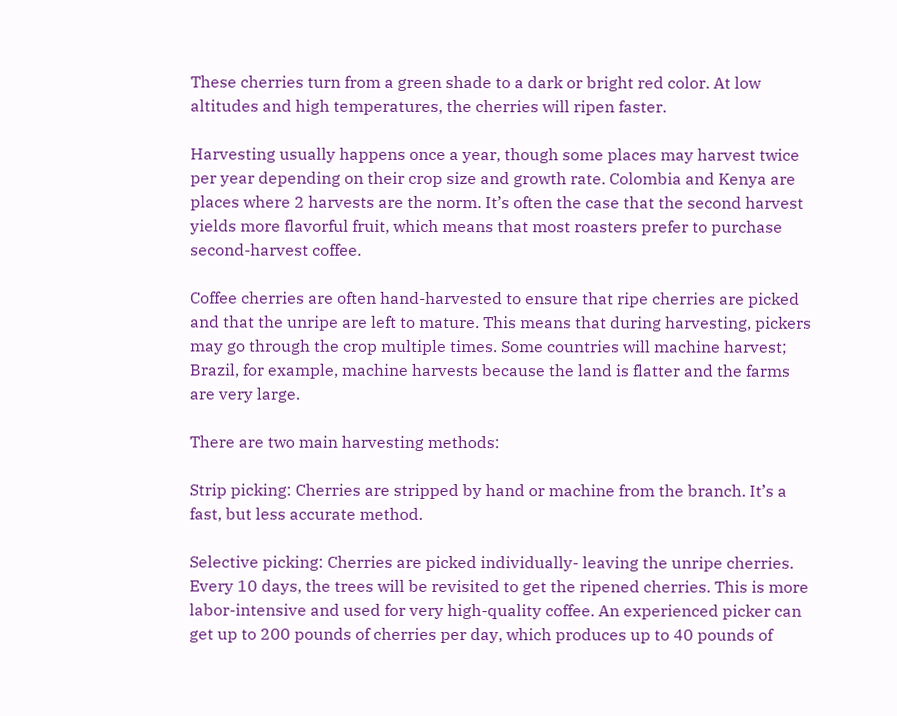These cherries turn from a green shade to a dark or bright red color. At low altitudes and high temperatures, the cherries will ripen faster.

Harvesting usually happens once a year, though some places may harvest twice per year depending on their crop size and growth rate. Colombia and Kenya are places where 2 harvests are the norm. It’s often the case that the second harvest yields more flavorful fruit, which means that most roasters prefer to purchase second-harvest coffee.

Coffee cherries are often hand-harvested to ensure that ripe cherries are picked and that the unripe are left to mature. This means that during harvesting, pickers may go through the crop multiple times. Some countries will machine harvest; Brazil, for example, machine harvests because the land is flatter and the farms are very large.

There are two main harvesting methods:

Strip picking: Cherries are stripped by hand or machine from the branch. It’s a fast, but less accurate method.

Selective picking: Cherries are picked individually- leaving the unripe cherries. Every 10 days, the trees will be revisited to get the ripened cherries. This is more labor-intensive and used for very high-quality coffee. An experienced picker can get up to 200 pounds of cherries per day, which produces up to 40 pounds of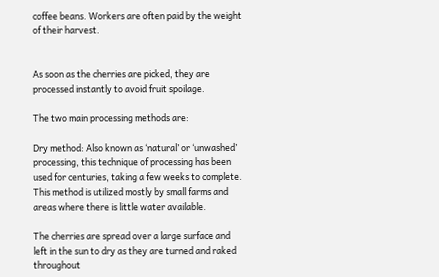coffee beans. Workers are often paid by the weight of their harvest.


As soon as the cherries are picked, they are processed instantly to avoid fruit spoilage.

The two main processing methods are:

Dry method: Also known as ‘natural’ or ‘unwashed’ processing, this technique of processing has been used for centuries, taking a few weeks to complete. This method is utilized mostly by small farms and areas where there is little water available.

The cherries are spread over a large surface and left in the sun to dry as they are turned and raked throughout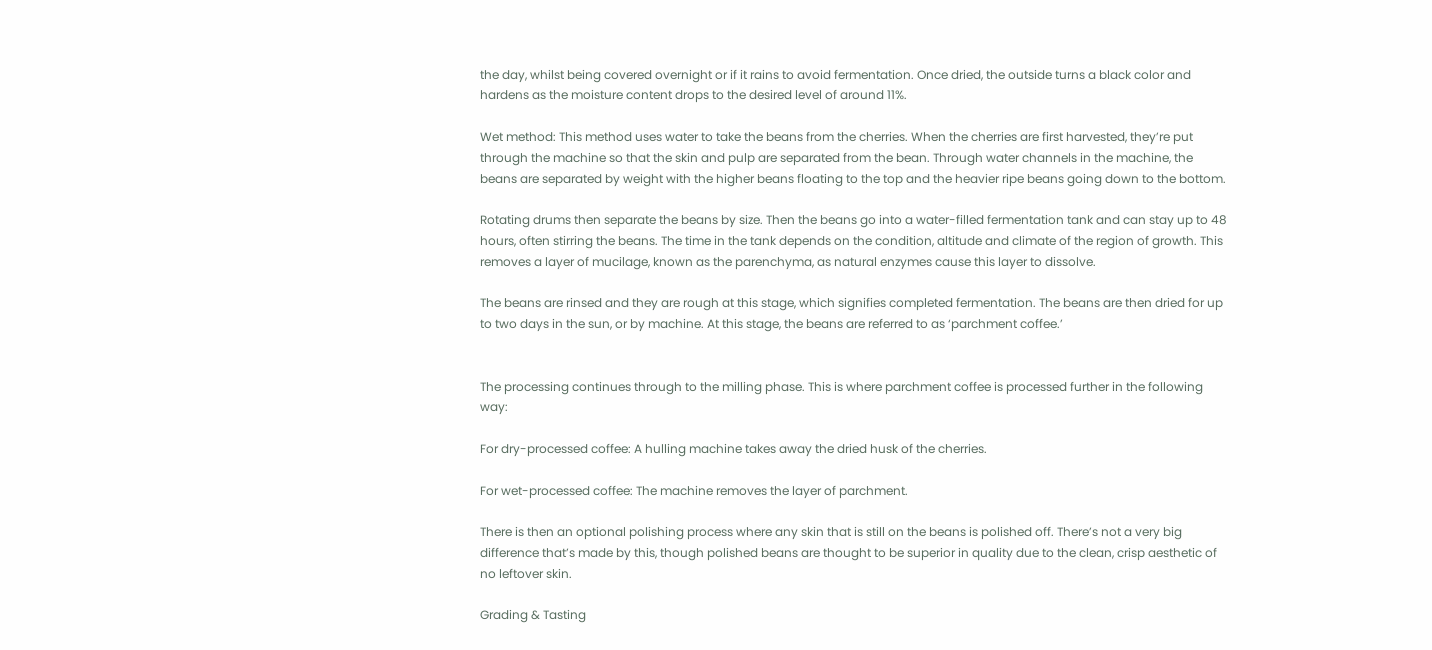the day, whilst being covered overnight or if it rains to avoid fermentation. Once dried, the outside turns a black color and hardens as the moisture content drops to the desired level of around 11%.

Wet method: This method uses water to take the beans from the cherries. When the cherries are first harvested, they’re put through the machine so that the skin and pulp are separated from the bean. Through water channels in the machine, the beans are separated by weight with the higher beans floating to the top and the heavier ripe beans going down to the bottom.

Rotating drums then separate the beans by size. Then the beans go into a water-filled fermentation tank and can stay up to 48 hours, often stirring the beans. The time in the tank depends on the condition, altitude and climate of the region of growth. This removes a layer of mucilage, known as the parenchyma, as natural enzymes cause this layer to dissolve.

The beans are rinsed and they are rough at this stage, which signifies completed fermentation. The beans are then dried for up to two days in the sun, or by machine. At this stage, the beans are referred to as ‘parchment coffee.’


The processing continues through to the milling phase. This is where parchment coffee is processed further in the following way:

For dry-processed coffee: A hulling machine takes away the dried husk of the cherries.

For wet-processed coffee: The machine removes the layer of parchment.

There is then an optional polishing process where any skin that is still on the beans is polished off. There’s not a very big difference that’s made by this, though polished beans are thought to be superior in quality due to the clean, crisp aesthetic of no leftover skin.

Grading & Tasting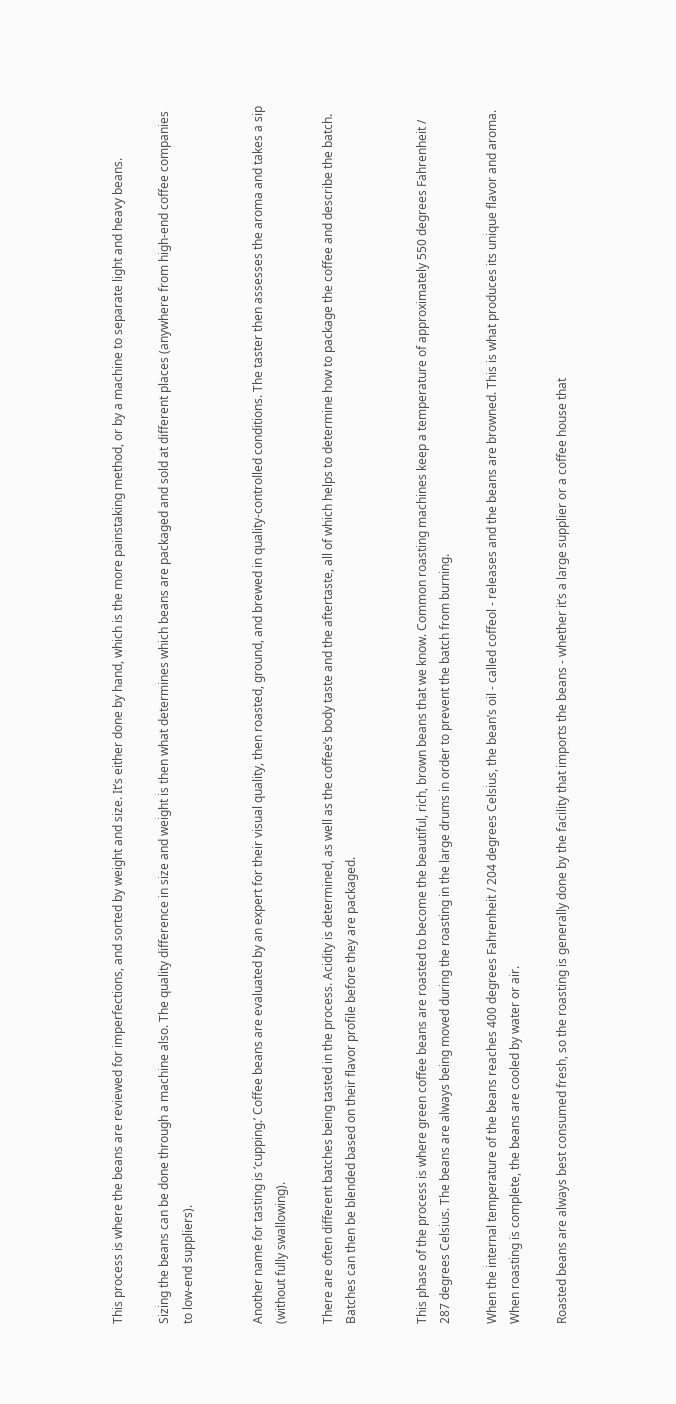This process is where the beans are reviewed for imperfections, and sorted by weight and size. It’s either done by hand, which is the more painstaking method, or by a machine to separate light and heavy beans.

Sizing the beans can be done through a machine also. The quality difference in size and weight is then what determines which beans are packaged and sold at different places (anywhere from high-end coffee companies to low-end suppliers).


Another name for tasting is ‘cupping.’ Coffee beans are evaluated by an expert for their visual quality, then roasted, ground, and brewed in quality-controlled conditions. The taster then assesses the aroma and takes a sip (without fully swallowing).

There are often different batches being tasted in the process. Acidity is determined, as well as the coffee’s body taste and the aftertaste, all of which helps to determine how to package the coffee and describe the batch. Batches can then be blended based on their flavor profile before they are packaged.


This phase of the process is where green coffee beans are roasted to become the beautiful, rich, brown beans that we know. Common roasting machines keep a temperature of approximately 550 degrees Fahrenheit / 287 degrees Celsius. The beans are always being moved during the roasting in the large drums in order to prevent the batch from burning.

When the internal temperature of the beans reaches 400 degrees Fahrenheit / 204 degrees Celsius, the bean’s oil - called coffeol - releases and the beans are browned. This is what produces its unique flavor and aroma. When roasting is complete, the beans are cooled by water or air.

Roasted beans are always best consumed fresh, so the roasting is generally done by the facility that imports the beans - whether it’s a large supplier or a coffee house that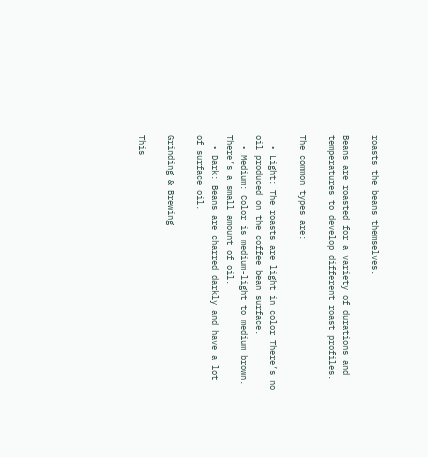roasts the beans themselves.

Beans are roasted for a variety of durations and temperatures to develop different roast profiles.

The common types are:

  • Light: The roasts are light in color There’s no oil produced on the coffee bean surface.
  • Medium: Color is medium-light to medium brown. There’s a small amount of oil.
  • Dark: Beans are charred darkly and have a lot of surface oil.

Grinding & Brewing

This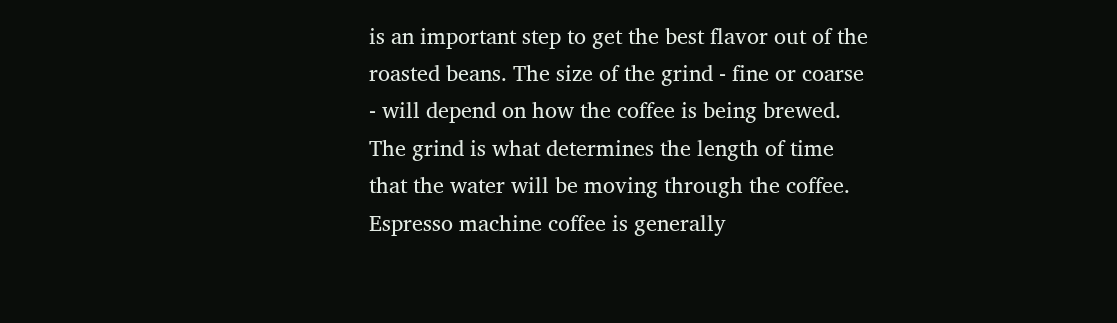is an important step to get the best flavor out of the roasted beans. The size of the grind - fine or coarse - will depend on how the coffee is being brewed. The grind is what determines the length of time that the water will be moving through the coffee. Espresso machine coffee is generally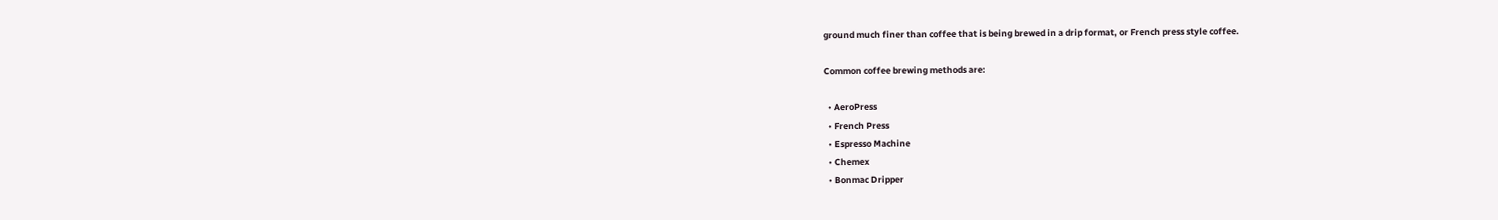ground much finer than coffee that is being brewed in a drip format, or French press style coffee.

Common coffee brewing methods are:

  • AeroPress
  • French Press
  • Espresso Machine
  • Chemex
  • Bonmac Dripper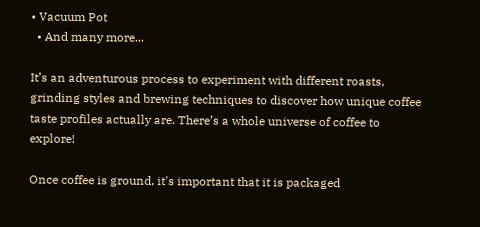• Vacuum Pot
  • And many more...

It’s an adventurous process to experiment with different roasts, grinding styles and brewing techniques to discover how unique coffee taste profiles actually are. There’s a whole universe of coffee to explore!

Once coffee is ground, it's important that it is packaged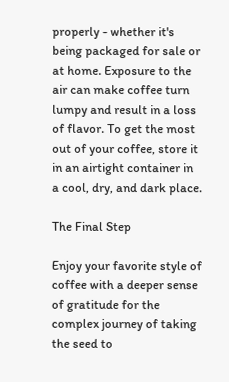properly - whether it's being packaged for sale or at home. Exposure to the air can make coffee turn lumpy and result in a loss of flavor. To get the most out of your coffee, store it in an airtight container in a cool, dry, and dark place.

The Final Step

Enjoy your favorite style of coffee with a deeper sense of gratitude for the complex journey of taking the seed to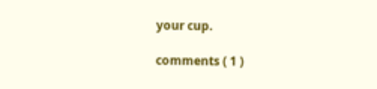your cup.

comments ( 1 )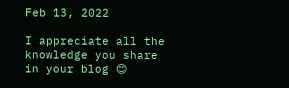Feb 13, 2022

I appreciate all the knowledge you share in your blog 😊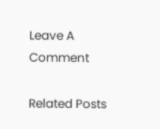Leave A Comment

Related Posts